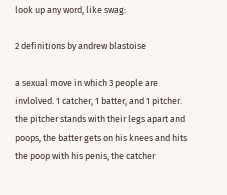look up any word, like swag:

2 definitions by andrew blastoise

a sexual move in which 3 people are invlolved. 1 catcher, 1 batter, and 1 pitcher. the pitcher stands with their legs apart and poops, the batter gets on his knees and hits the poop with his penis, the catcher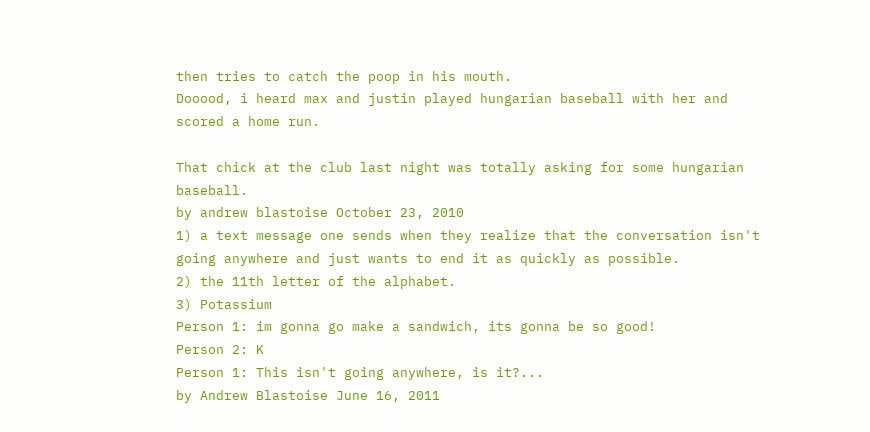then tries to catch the poop in his mouth.
Dooood, i heard max and justin played hungarian baseball with her and scored a home run.

That chick at the club last night was totally asking for some hungarian baseball.
by andrew blastoise October 23, 2010
1) a text message one sends when they realize that the conversation isn't going anywhere and just wants to end it as quickly as possible.
2) the 11th letter of the alphabet.
3) Potassium
Person 1: im gonna go make a sandwich, its gonna be so good!
Person 2: K
Person 1: This isn't going anywhere, is it?...
by Andrew Blastoise June 16, 2011